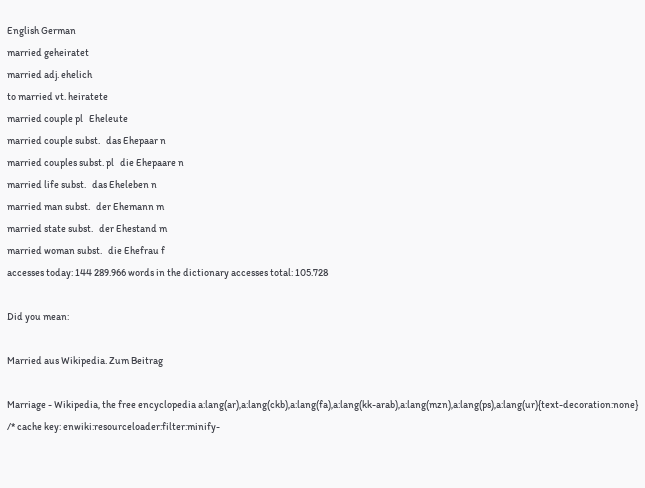English German
married geheiratet
married adj. ehelich
to married vt. heiratete
married couple pl   Eheleute
married couple subst.   das Ehepaar n
married couples subst. pl   die Ehepaare n
married life subst.   das Eheleben n
married man subst.   der Ehemann m
married state subst.   der Ehestand m
married woman subst.   die Ehefrau f
accesses today: 144 289.966 words in the dictionary accesses total: 105.728

Did you mean:

Married aus Wikipedia. Zum Beitrag

Marriage - Wikipedia, the free encyclopedia a:lang(ar),a:lang(ckb),a:lang(fa),a:lang(kk-arab),a:lang(mzn),a:lang(ps),a:lang(ur){text-decoration:none} /* cache key: enwiki:resourceloader:filter:minify-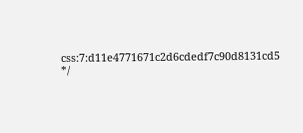css:7:d11e4771671c2d6cdedf7c90d8131cd5 */